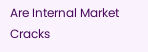Are Internal Market Cracks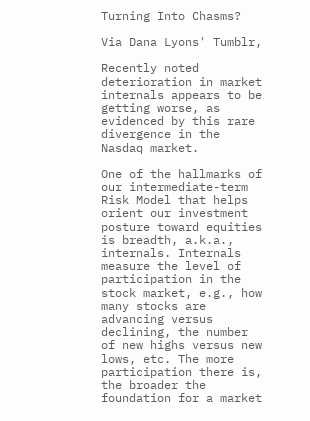Turning Into Chasms?

Via Dana Lyons' Tumblr,

Recently noted deterioration in market internals appears to be getting worse, as evidenced by this rare divergence in the Nasdaq market.

One of the hallmarks of our intermediate-term Risk Model that helps orient our investment posture toward equities is breadth, a.k.a., internals. Internals measure the level of participation in the stock market, e.g., how many stocks are advancing versus declining, the number of new highs versus new lows, etc. The more participation there is, the broader the foundation for a market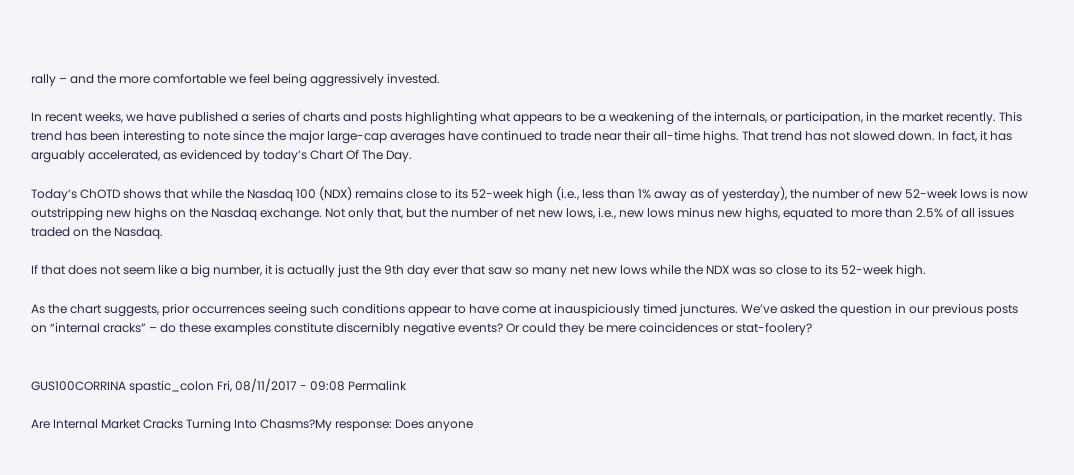rally – and the more comfortable we feel being aggressively invested.

In recent weeks, we have published a series of charts and posts highlighting what appears to be a weakening of the internals, or participation, in the market recently. This trend has been interesting to note since the major large-cap averages have continued to trade near their all-time highs. That trend has not slowed down. In fact, it has arguably accelerated, as evidenced by today’s Chart Of The Day.

Today’s ChOTD shows that while the Nasdaq 100 (NDX) remains close to its 52-week high (i.e., less than 1% away as of yesterday), the number of new 52-week lows is now outstripping new highs on the Nasdaq exchange. Not only that, but the number of net new lows, i.e., new lows minus new highs, equated to more than 2.5% of all issues traded on the Nasdaq.

If that does not seem like a big number, it is actually just the 9th day ever that saw so many net new lows while the NDX was so close to its 52-week high.

As the chart suggests, prior occurrences seeing such conditions appear to have come at inauspiciously timed junctures. We’ve asked the question in our previous posts on “internal cracks” – do these examples constitute discernibly negative events? Or could they be mere coincidences or stat-foolery?


GUS100CORRINA spastic_colon Fri, 08/11/2017 - 09:08 Permalink

Are Internal Market Cracks Turning Into Chasms?My response: Does anyone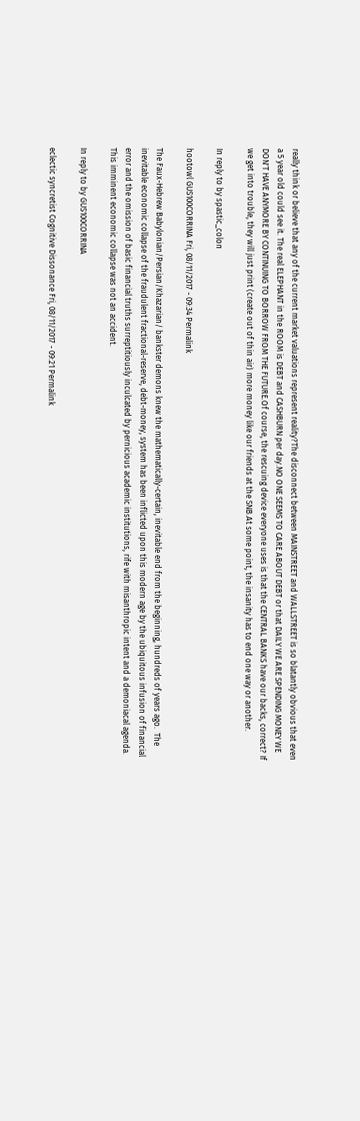really think or believe that any of the current market valuations represent reality?The disconnect between MAINSTREET and WALLSTREET is so blatantly obvious that even a 5 year old could see it. The real ELEPHANT in the ROOM is DEBT and CASHBURN per day.NO ONE SEEMS TO CARE ABOUT DEBT or that DAILY WE ARE SPENDING MONEY WE DON'T HAVE ANYMORE BY CONTINUING TO BORROW FROM THE FUTURE.Of course, the rescuing device everyone uses is that the CENTRAL BANKS have our backs, correct? If we get into trouble, they will just print (create out of thin air) more money like our friends at the SNB.At some point, the insanity has to end one way or another.

In reply to by spastic_colon

hootowl GUS100CORRINA Fri, 08/11/2017 - 09:34 Permalink

The Faux-Hebrew Babylonian/Persian/Khazarian/ bankster demons knew the mathematically-certain, inevitable end from the beginning, hundreds of years ago.  The inevitable economic collapse of the fraudulent fractional-reserve, debt-money, system has been inflicted upon this modern age by the ubiquitous infusion of financial error and the omission of basic financial truths surreptitiously inculcated by pernicious academic institutions, rife with misanthropic intent and a demoniacal agenda.  This imminent economic collapse was not an accident.

In reply to by GUS100CORRINA

eclectic syncretist Cognitive Dissonance Fri, 08/11/2017 - 09:21 Permalink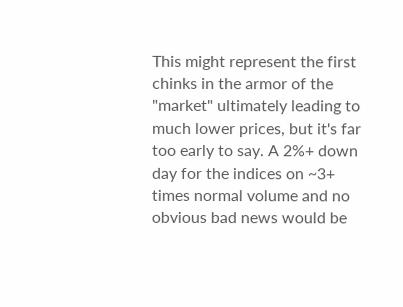This might represent the first chinks in the armor of the "market" ultimately leading to much lower prices, but it's far too early to say. A 2%+ down day for the indices on ~3+ times normal volume and no obvious bad news would be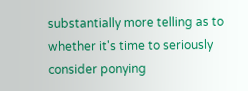substantially more telling as to whether it's time to seriously consider ponying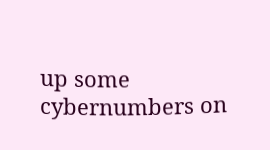up some cybernumbers on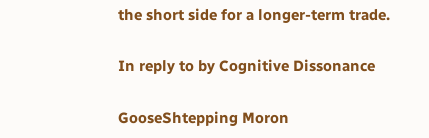the short side for a longer-term trade.

In reply to by Cognitive Dissonance

GooseShtepping Moron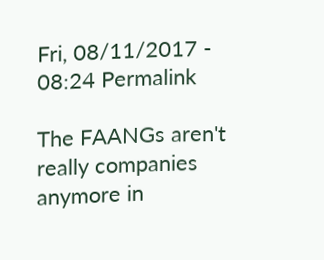Fri, 08/11/2017 - 08:24 Permalink

The FAANGs aren't really companies anymore in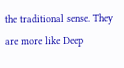the traditional sense. They are more like Deep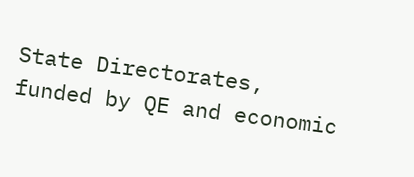State Directorates, funded by QE and economic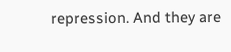repression. And they are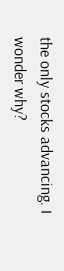the only stocks advancing. I wonder why?